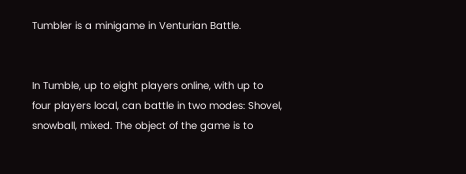Tumbler is a minigame in Venturian Battle.


In Tumble, up to eight players online, with up to four players local, can battle in two modes: Shovel, snowball, mixed. The object of the game is to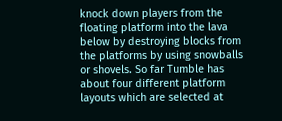knock down players from the floating platform into the lava below by destroying blocks from the platforms by using snowballs or shovels. So far Tumble has about four different platform layouts which are selected at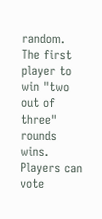random. The first player to win "two out of three" rounds wins. Players can vote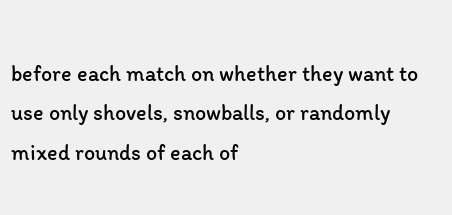before each match on whether they want to use only shovels, snowballs, or randomly mixed rounds of each of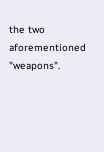the two aforementioned "weapons".